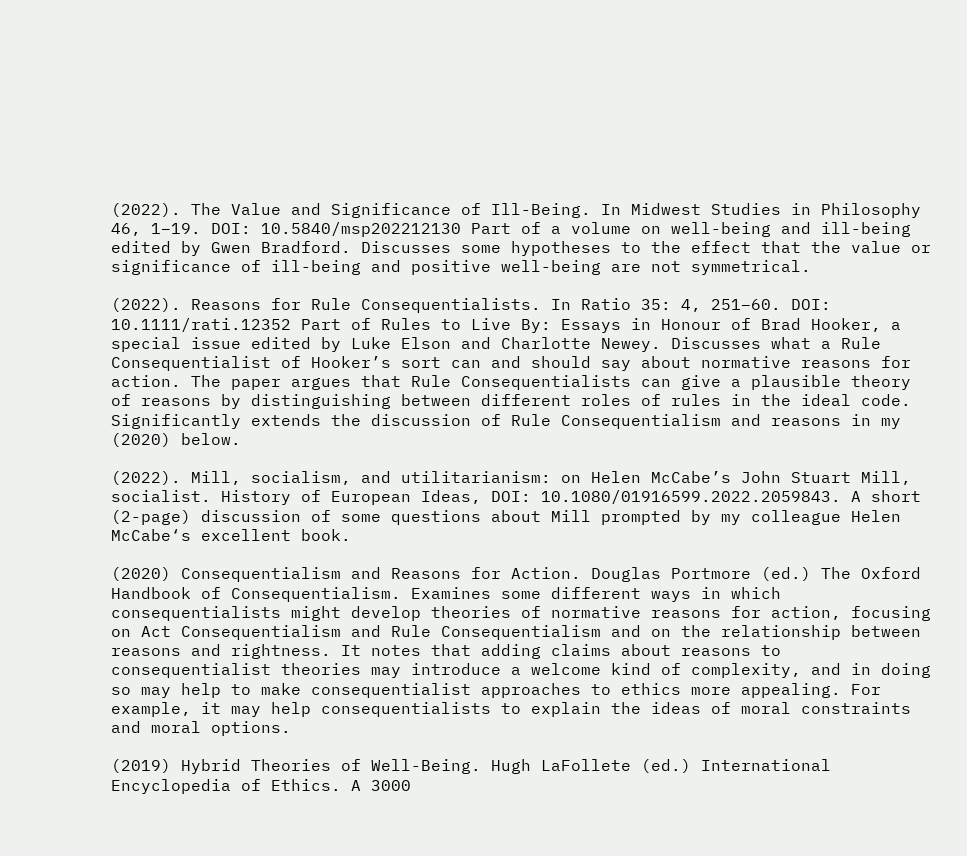(2022). The Value and Significance of Ill-Being. In Midwest Studies in Philosophy 46, 1–19. DOI: 10.5840/msp202212130 Part of a volume on well-being and ill-being edited by Gwen Bradford. Discusses some hypotheses to the effect that the value or significance of ill-being and positive well-being are not symmetrical.

(2022). Reasons for Rule Consequentialists. In Ratio 35: 4, 251–60. DOI: 10.1111/rati.12352 Part of Rules to Live By: Essays in Honour of Brad Hooker, a special issue edited by Luke Elson and Charlotte Newey. Discusses what a Rule Consequentialist of Hooker’s sort can and should say about normative reasons for action. The paper argues that Rule Consequentialists can give a plausible theory of reasons by distinguishing between different roles of rules in the ideal code. Significantly extends the discussion of Rule Consequentialism and reasons in my (2020) below.

(2022). Mill, socialism, and utilitarianism: on Helen McCabe’s John Stuart Mill, socialist. History of European Ideas, DOI: 10.1080/01916599.2022.2059843. A short (2-page) discussion of some questions about Mill prompted by my colleague Helen McCabe‘s excellent book.

(2020) Consequentialism and Reasons for Action. Douglas Portmore (ed.) The Oxford Handbook of Consequentialism. Examines some different ways in which consequentialists might develop theories of normative reasons for action, focusing on Act Consequentialism and Rule Consequentialism and on the relationship between reasons and rightness. It notes that adding claims about reasons to consequentialist theories may introduce a welcome kind of complexity, and in doing so may help to make consequentialist approaches to ethics more appealing. For example, it may help consequentialists to explain the ideas of moral constraints and moral options.

(2019) Hybrid Theories of Well-Being. Hugh LaFollete (ed.) International Encyclopedia of Ethics. A 3000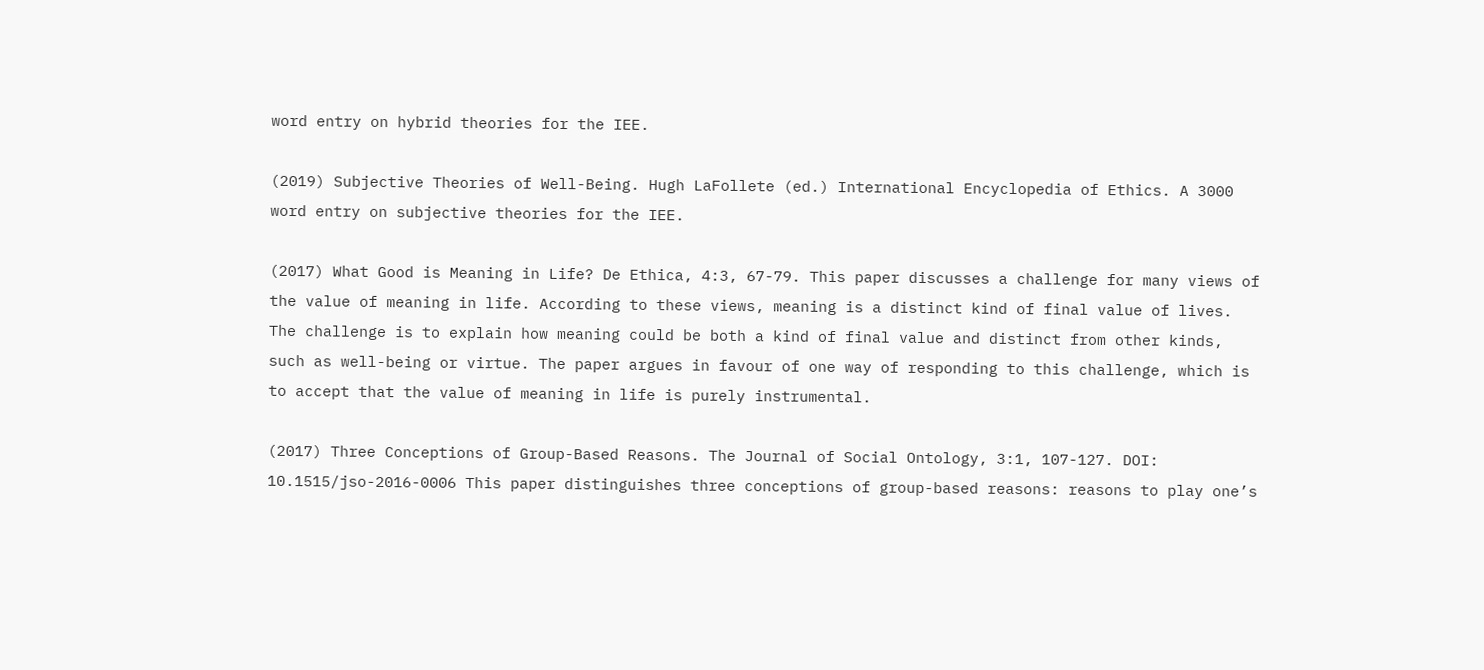word entry on hybrid theories for the IEE.

(2019) Subjective Theories of Well-Being. Hugh LaFollete (ed.) International Encyclopedia of Ethics. A 3000 word entry on subjective theories for the IEE.

(2017) What Good is Meaning in Life? De Ethica, 4:3, 67-79. This paper discusses a challenge for many views of the value of meaning in life. According to these views, meaning is a distinct kind of final value of lives. The challenge is to explain how meaning could be both a kind of final value and distinct from other kinds, such as well-being or virtue. The paper argues in favour of one way of responding to this challenge, which is to accept that the value of meaning in life is purely instrumental.

(2017) Three Conceptions of Group-Based Reasons. The Journal of Social Ontology, 3:1, 107-127. DOI: 10.1515/jso-2016-0006 This paper distinguishes three conceptions of group-based reasons: reasons to play one’s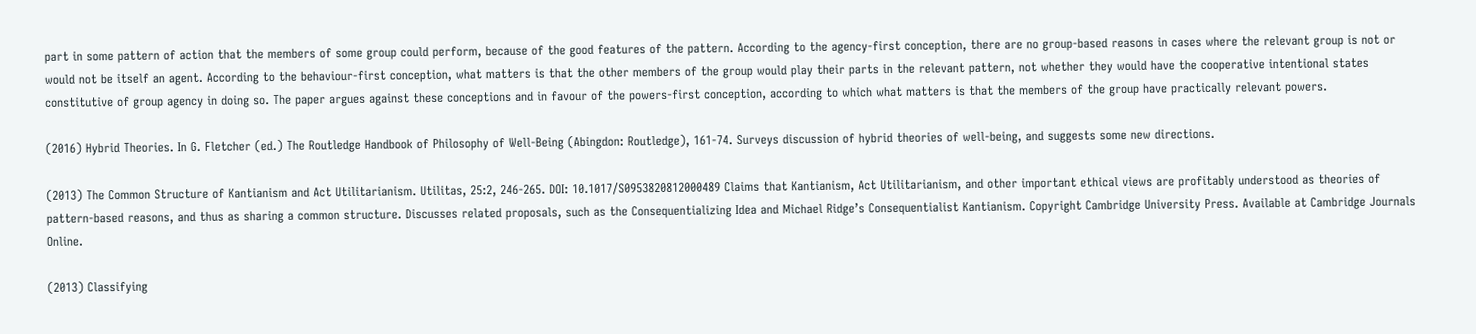part in some pattern of action that the members of some group could perform, because of the good features of the pattern. According to the agency-first conception, there are no group-based reasons in cases where the relevant group is not or would not be itself an agent. According to the behaviour-first conception, what matters is that the other members of the group would play their parts in the relevant pattern, not whether they would have the cooperative intentional states constitutive of group agency in doing so. The paper argues against these conceptions and in favour of the powers-first conception, according to which what matters is that the members of the group have practically relevant powers.

(2016) Hybrid Theories. In G. Fletcher (ed.) The Routledge Handbook of Philosophy of Well-Being (Abingdon: Routledge), 161-74. Surveys discussion of hybrid theories of well-being, and suggests some new directions.

(2013) The Common Structure of Kantianism and Act Utilitarianism. Utilitas, 25:2, 246-265. DOI: 10.1017/S0953820812000489 Claims that Kantianism, Act Utilitarianism, and other important ethical views are profitably understood as theories of pattern-based reasons, and thus as sharing a common structure. Discusses related proposals, such as the Consequentializing Idea and Michael Ridge’s Consequentialist Kantianism. Copyright Cambridge University Press. Available at Cambridge Journals Online.

(2013) Classifying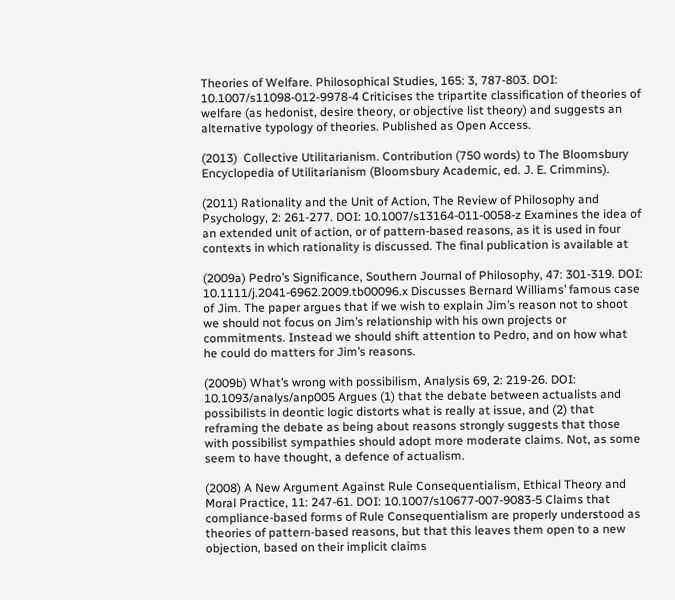Theories of Welfare. Philosophical Studies, 165: 3, 787-803. DOI: 10.1007/s11098-012-9978-4 Criticises the tripartite classification of theories of welfare (as hedonist, desire theory, or objective list theory) and suggests an alternative typology of theories. Published as Open Access.

(2013)  Collective Utilitarianism. Contribution (750 words) to The Bloomsbury Encyclopedia of Utilitarianism (Bloomsbury Academic, ed. J. E. Crimmins).

(2011) Rationality and the Unit of Action, The Review of Philosophy and Psychology, 2: 261-277. DOI: 10.1007/s13164-011-0058-z Examines the idea of an extended unit of action, or of pattern-based reasons, as it is used in four contexts in which rationality is discussed. The final publication is available at

(2009a) Pedro’s Significance, Southern Journal of Philosophy, 47: 301-319. DOI: 10.1111/j.2041-6962.2009.tb00096.x Discusses Bernard Williams’ famous case of Jim. The paper argues that if we wish to explain Jim’s reason not to shoot we should not focus on Jim’s relationship with his own projects or commitments. Instead we should shift attention to Pedro, and on how what he could do matters for Jim’s reasons.

(2009b) What’s wrong with possibilism, Analysis 69, 2: 219-26. DOI: 10.1093/analys/anp005 Argues (1) that the debate between actualists and possibilists in deontic logic distorts what is really at issue, and (2) that reframing the debate as being about reasons strongly suggests that those with possibilist sympathies should adopt more moderate claims. Not, as some seem to have thought, a defence of actualism.

(2008) A New Argument Against Rule Consequentialism, Ethical Theory and Moral Practice, 11: 247-61. DOI: 10.1007/s10677-007-9083-5 Claims that compliance-based forms of Rule Consequentialism are properly understood as theories of pattern-based reasons, but that this leaves them open to a new objection, based on their implicit claims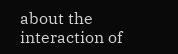about the interaction of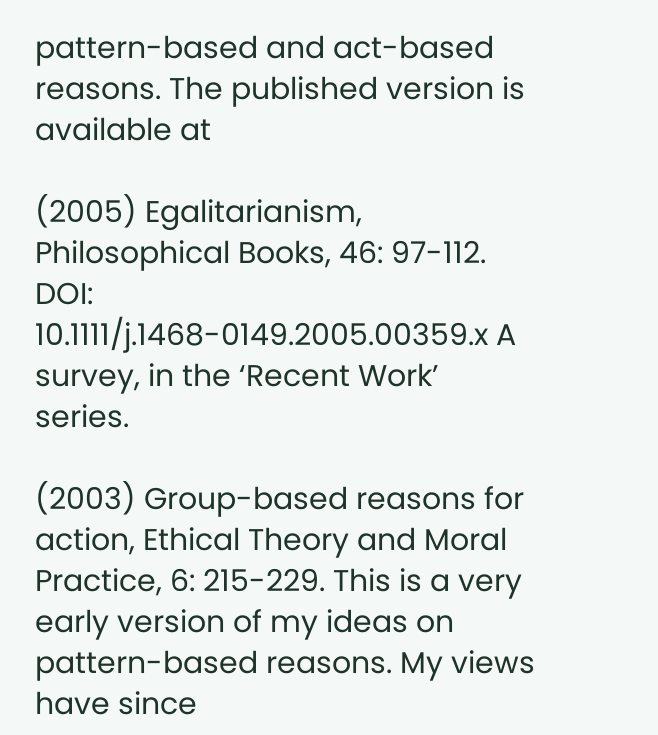pattern-based and act-based reasons. The published version is available at

(2005) Egalitarianism, Philosophical Books, 46: 97-112. DOI: 10.1111/j.1468-0149.2005.00359.x A survey, in the ‘Recent Work’ series.

(2003) Group-based reasons for action, Ethical Theory and Moral Practice, 6: 215-229. This is a very early version of my ideas on pattern-based reasons. My views have since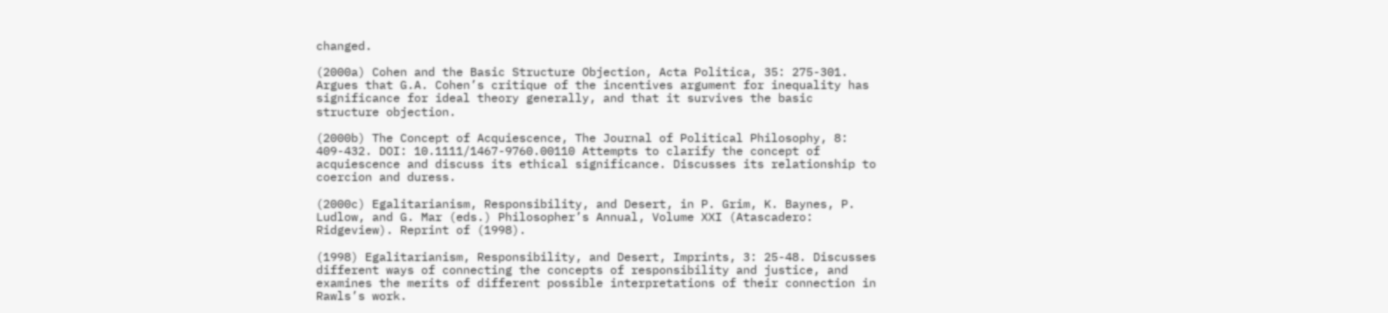changed.

(2000a) Cohen and the Basic Structure Objection, Acta Politica, 35: 275-301. Argues that G.A. Cohen’s critique of the incentives argument for inequality has significance for ideal theory generally, and that it survives the basic structure objection.

(2000b) The Concept of Acquiescence, The Journal of Political Philosophy, 8: 409-432. DOI: 10.1111/1467-9760.00110 Attempts to clarify the concept of acquiescence and discuss its ethical significance. Discusses its relationship to coercion and duress.

(2000c) Egalitarianism, Responsibility, and Desert, in P. Grim, K. Baynes, P. Ludlow, and G. Mar (eds.) Philosopher’s Annual, Volume XXI (Atascadero: Ridgeview). Reprint of (1998).

(1998) Egalitarianism, Responsibility, and Desert, Imprints, 3: 25-48. Discusses different ways of connecting the concepts of responsibility and justice, and examines the merits of different possible interpretations of their connection in Rawls’s work.